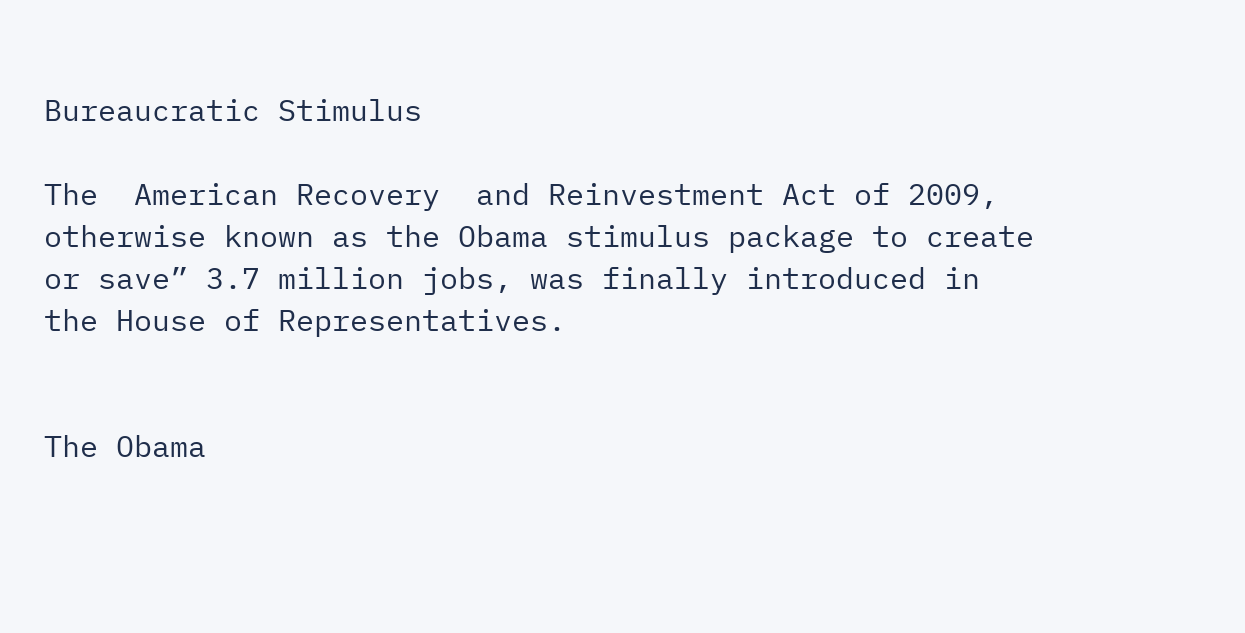Bureaucratic Stimulus

The  American Recovery  and Reinvestment Act of 2009, otherwise known as the Obama stimulus package to create or save” 3.7 million jobs, was finally introduced in the House of Representatives.


The Obama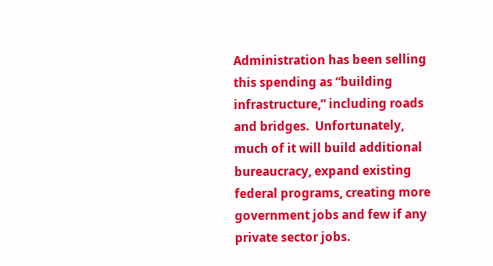Administration has been selling this spending as “building infrastructure,” including roads and bridges.  Unfortunately, much of it will build additional bureaucracy, expand existing federal programs, creating more government jobs and few if any private sector jobs.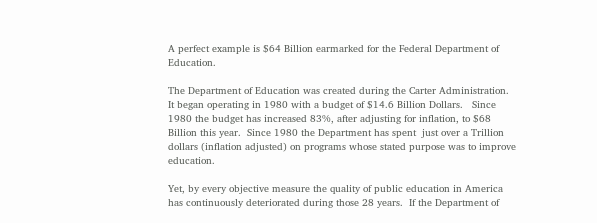A perfect example is $64 Billion earmarked for the Federal Department of Education.

The Department of Education was created during the Carter Administration.  It began operating in 1980 with a budget of $14.6 Billion Dollars.   Since 1980 the budget has increased 83%, after adjusting for inflation, to $68 Billion this year.  Since 1980 the Department has spent  just over a Trillion dollars (inflation adjusted) on programs whose stated purpose was to improve education.

Yet, by every objective measure the quality of public education in America has continuously deteriorated during those 28 years.  If the Department of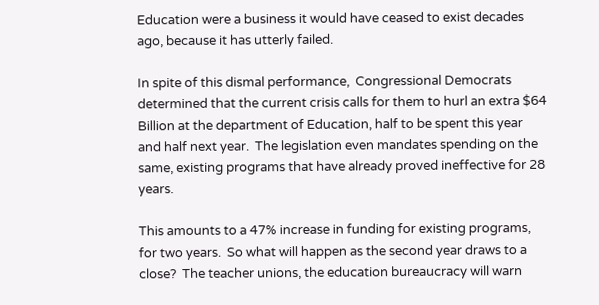Education were a business it would have ceased to exist decades ago, because it has utterly failed.

In spite of this dismal performance,  Congressional Democrats determined that the current crisis calls for them to hurl an extra $64 Billion at the department of Education, half to be spent this year and half next year.  The legislation even mandates spending on the same, existing programs that have already proved ineffective for 28 years.

This amounts to a 47% increase in funding for existing programs, for two years.  So what will happen as the second year draws to a close?  The teacher unions, the education bureaucracy will warn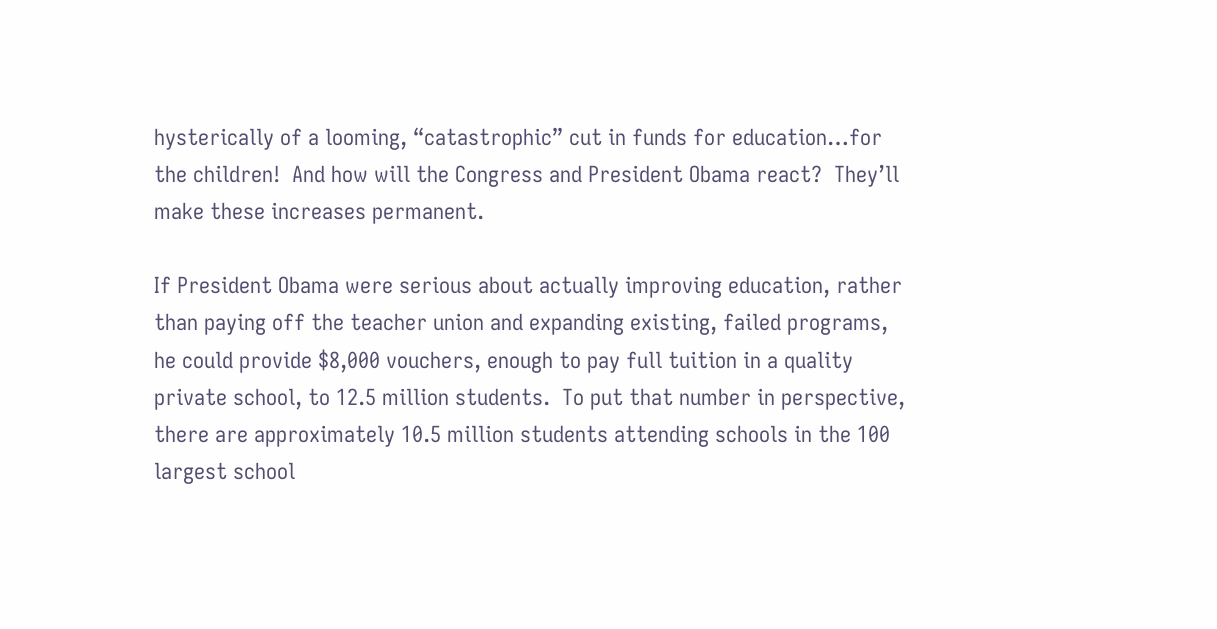hysterically of a looming, “catastrophic” cut in funds for education…for the children!  And how will the Congress and President Obama react?  They’ll make these increases permanent.

If President Obama were serious about actually improving education, rather than paying off the teacher union and expanding existing, failed programs, he could provide $8,000 vouchers, enough to pay full tuition in a quality private school, to 12.5 million students.  To put that number in perspective, there are approximately 10.5 million students attending schools in the 100 largest school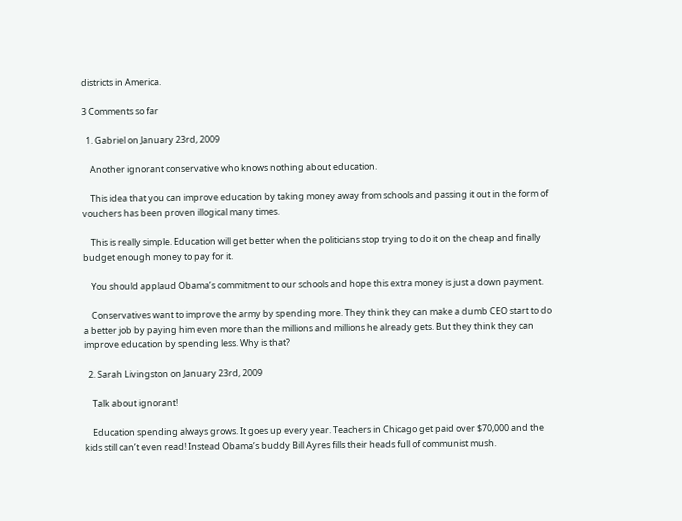districts in America.

3 Comments so far

  1. Gabriel on January 23rd, 2009

    Another ignorant conservative who knows nothing about education.

    This idea that you can improve education by taking money away from schools and passing it out in the form of vouchers has been proven illogical many times.

    This is really simple. Education will get better when the politicians stop trying to do it on the cheap and finally budget enough money to pay for it.

    You should applaud Obama’s commitment to our schools and hope this extra money is just a down payment.

    Conservatives want to improve the army by spending more. They think they can make a dumb CEO start to do a better job by paying him even more than the millions and millions he already gets. But they think they can improve education by spending less. Why is that?

  2. Sarah Livingston on January 23rd, 2009

    Talk about ignorant!

    Education spending always grows. It goes up every year. Teachers in Chicago get paid over $70,000 and the kids still can’t even read! Instead Obama’s buddy Bill Ayres fills their heads full of communist mush.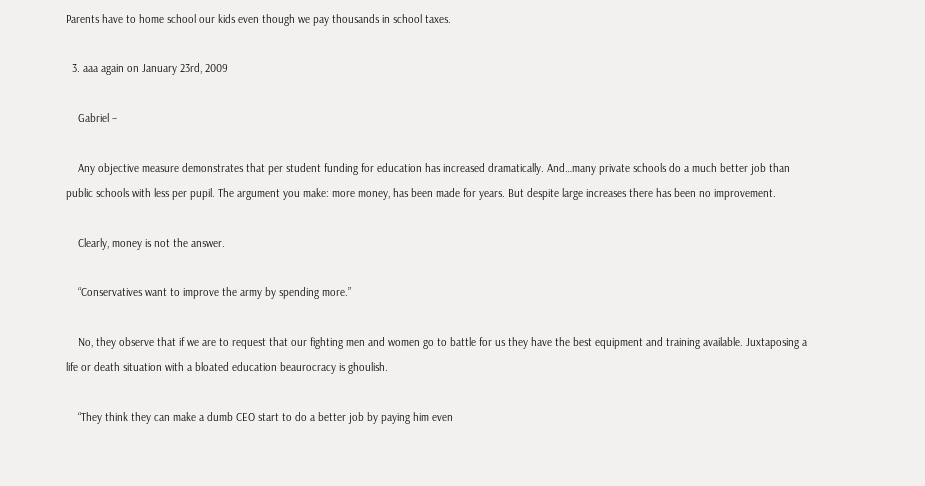Parents have to home school our kids even though we pay thousands in school taxes.

  3. aaa again on January 23rd, 2009

    Gabriel –

    Any objective measure demonstrates that per student funding for education has increased dramatically. And…many private schools do a much better job than public schools with less per pupil. The argument you make: more money, has been made for years. But despite large increases there has been no improvement.

    Clearly, money is not the answer.

    “Conservatives want to improve the army by spending more.”

    No, they observe that if we are to request that our fighting men and women go to battle for us they have the best equipment and training available. Juxtaposing a life or death situation with a bloated education beaurocracy is ghoulish.

    “They think they can make a dumb CEO start to do a better job by paying him even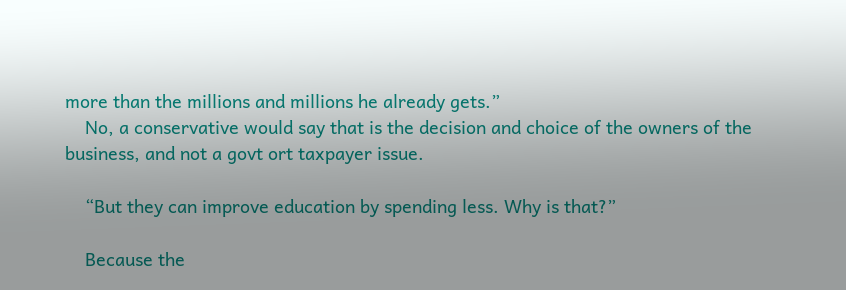more than the millions and millions he already gets.”
    No, a conservative would say that is the decision and choice of the owners of the business, and not a govt ort taxpayer issue.

    “But they can improve education by spending less. Why is that?”

    Because the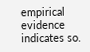empirical evidence indicates so.